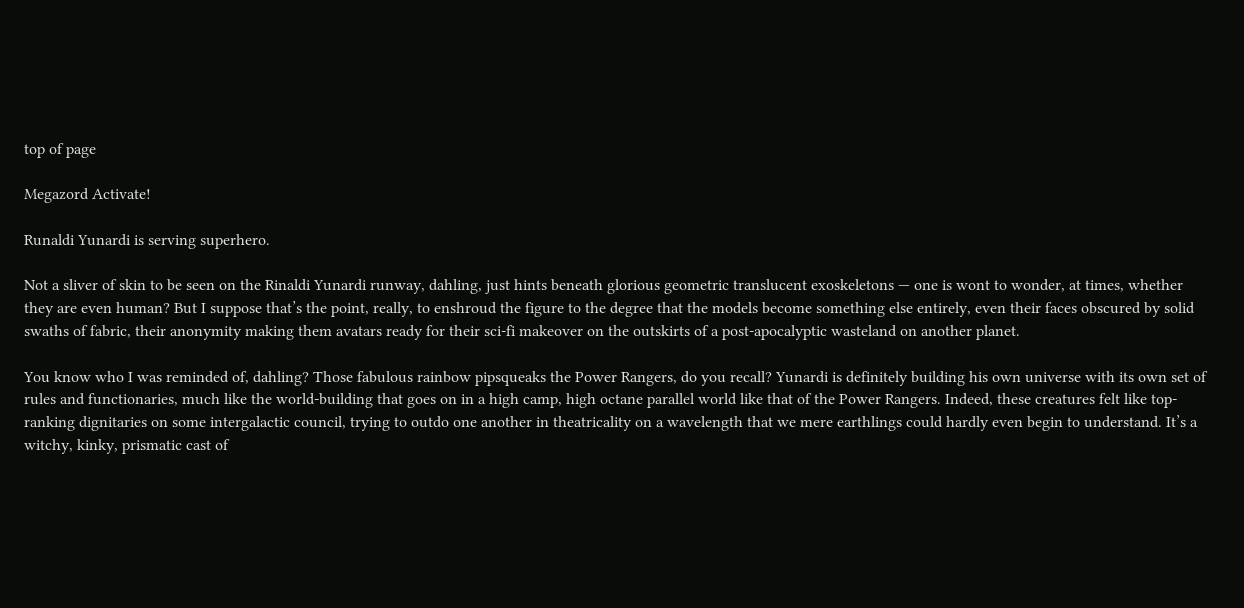top of page

Megazord Activate!

Runaldi Yunardi is serving superhero.

Not a sliver of skin to be seen on the Rinaldi Yunardi runway, dahling, just hints beneath glorious geometric translucent exoskeletons — one is wont to wonder, at times, whether they are even human? But I suppose that’s the point, really, to enshroud the figure to the degree that the models become something else entirely, even their faces obscured by solid swaths of fabric, their anonymity making them avatars ready for their sci-fi makeover on the outskirts of a post-apocalyptic wasteland on another planet.

You know who I was reminded of, dahling? Those fabulous rainbow pipsqueaks the Power Rangers, do you recall? Yunardi is definitely building his own universe with its own set of rules and functionaries, much like the world-building that goes on in a high camp, high octane parallel world like that of the Power Rangers. Indeed, these creatures felt like top-ranking dignitaries on some intergalactic council, trying to outdo one another in theatricality on a wavelength that we mere earthlings could hardly even begin to understand. It’s a witchy, kinky, prismatic cast of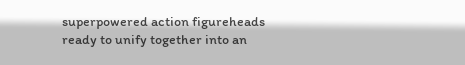superpowered action figureheads ready to unify together into an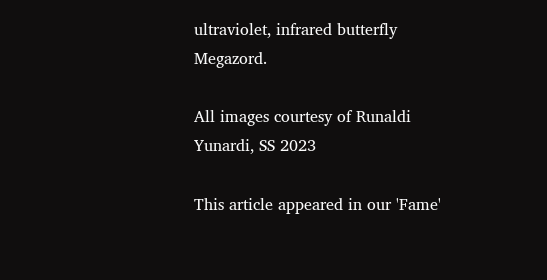ultraviolet, infrared butterfly Megazord.

All images courtesy of Runaldi Yunardi, SS 2023

This article appeared in our 'Fame'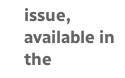issue, available in the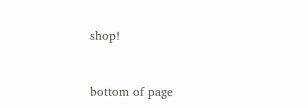shop!


bottom of page